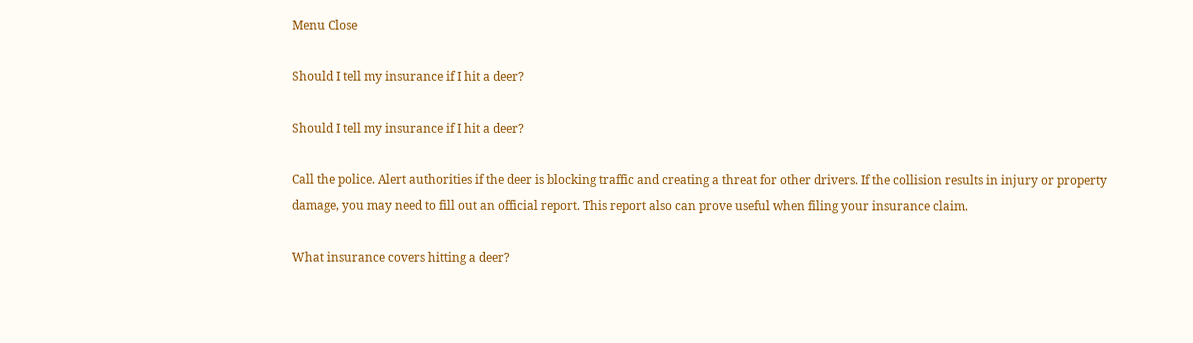Menu Close

Should I tell my insurance if I hit a deer?

Should I tell my insurance if I hit a deer?

Call the police. Alert authorities if the deer is blocking traffic and creating a threat for other drivers. If the collision results in injury or property damage, you may need to fill out an official report. This report also can prove useful when filing your insurance claim.

What insurance covers hitting a deer?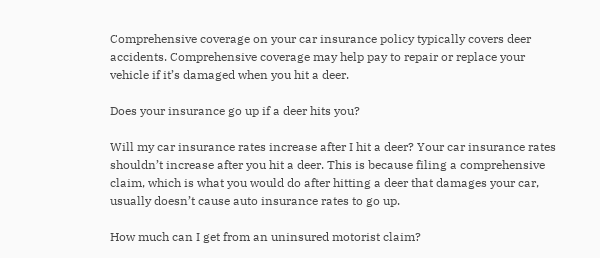Comprehensive coverage on your car insurance policy typically covers deer accidents. Comprehensive coverage may help pay to repair or replace your vehicle if it’s damaged when you hit a deer.

Does your insurance go up if a deer hits you?

Will my car insurance rates increase after I hit a deer? Your car insurance rates shouldn’t increase after you hit a deer. This is because filing a comprehensive claim, which is what you would do after hitting a deer that damages your car, usually doesn’t cause auto insurance rates to go up.

How much can I get from an uninsured motorist claim?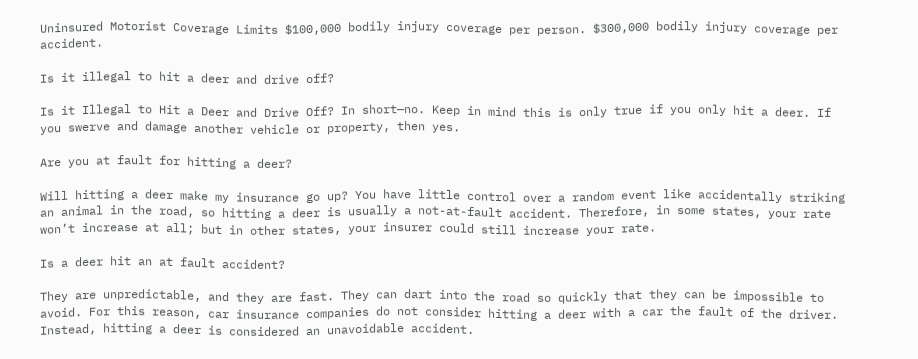Uninsured Motorist Coverage Limits $100,000 bodily injury coverage per person. $300,000 bodily injury coverage per accident.

Is it illegal to hit a deer and drive off?

Is it Illegal to Hit a Deer and Drive Off? In short—no. Keep in mind this is only true if you only hit a deer. If you swerve and damage another vehicle or property, then yes.

Are you at fault for hitting a deer?

Will hitting a deer make my insurance go up? You have little control over a random event like accidentally striking an animal in the road, so hitting a deer is usually a not-at-fault accident. Therefore, in some states, your rate won’t increase at all; but in other states, your insurer could still increase your rate.

Is a deer hit an at fault accident?

They are unpredictable, and they are fast. They can dart into the road so quickly that they can be impossible to avoid. For this reason, car insurance companies do not consider hitting a deer with a car the fault of the driver. Instead, hitting a deer is considered an unavoidable accident.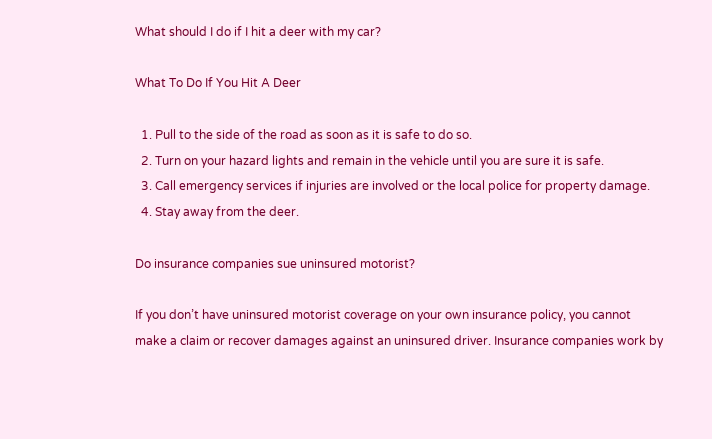What should I do if I hit a deer with my car?

What To Do If You Hit A Deer

  1. Pull to the side of the road as soon as it is safe to do so.
  2. Turn on your hazard lights and remain in the vehicle until you are sure it is safe.
  3. Call emergency services if injuries are involved or the local police for property damage.
  4. Stay away from the deer.

Do insurance companies sue uninsured motorist?

If you don’t have uninsured motorist coverage on your own insurance policy, you cannot make a claim or recover damages against an uninsured driver. Insurance companies work by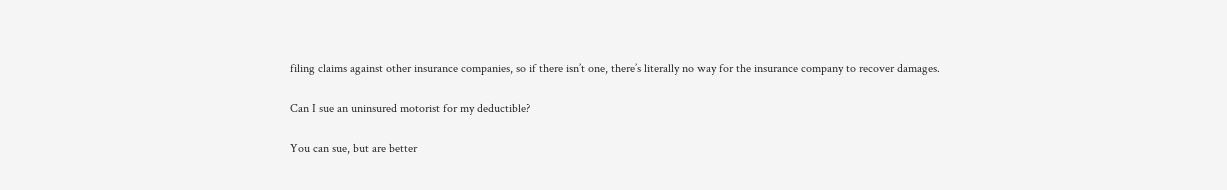filing claims against other insurance companies, so if there isn’t one, there’s literally no way for the insurance company to recover damages.

Can I sue an uninsured motorist for my deductible?

You can sue, but are better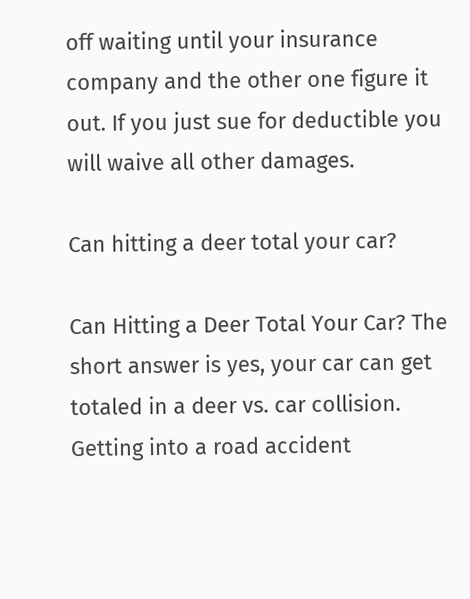off waiting until your insurance company and the other one figure it out. If you just sue for deductible you will waive all other damages.

Can hitting a deer total your car?

Can Hitting a Deer Total Your Car? The short answer is yes, your car can get totaled in a deer vs. car collision. Getting into a road accident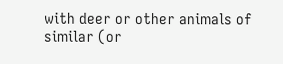with deer or other animals of similar (or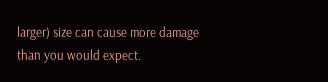larger) size can cause more damage than you would expect.